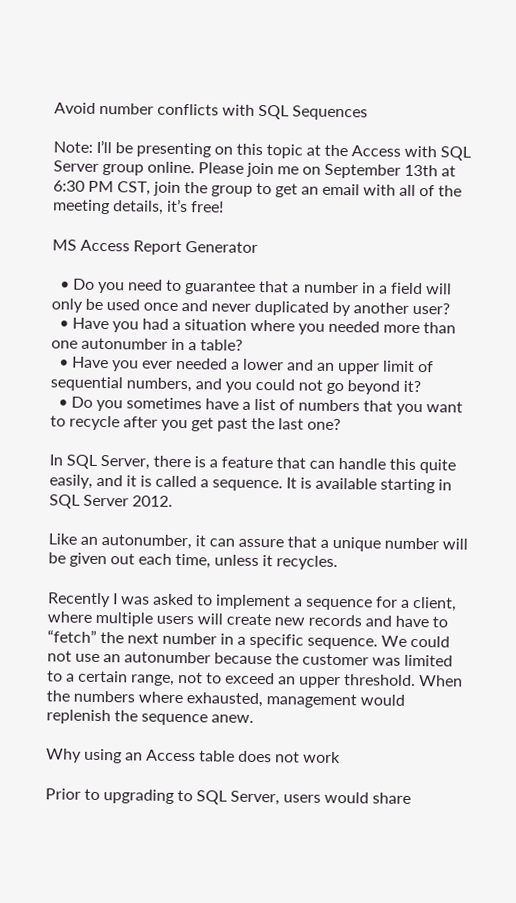Avoid number conflicts with SQL Sequences

Note: I’ll be presenting on this topic at the Access with SQL Server group online. Please join me on September 13th at 6:30 PM CST, join the group to get an email with all of the meeting details, it’s free!

MS Access Report Generator

  • Do you need to guarantee that a number in a field will only be used once and never duplicated by another user?
  • Have you had a situation where you needed more than one autonumber in a table?
  • Have you ever needed a lower and an upper limit of sequential numbers, and you could not go beyond it?
  • Do you sometimes have a list of numbers that you want to recycle after you get past the last one?

In SQL Server, there is a feature that can handle this quite easily, and it is called a sequence. It is available starting in SQL Server 2012.

Like an autonumber, it can assure that a unique number will be given out each time, unless it recycles.

Recently I was asked to implement a sequence for a client, where multiple users will create new records and have to “fetch” the next number in a specific sequence. We could not use an autonumber because the customer was limited to a certain range, not to exceed an upper threshold. When the numbers where exhausted, management would replenish the sequence anew.

Why using an Access table does not work

Prior to upgrading to SQL Server, users would share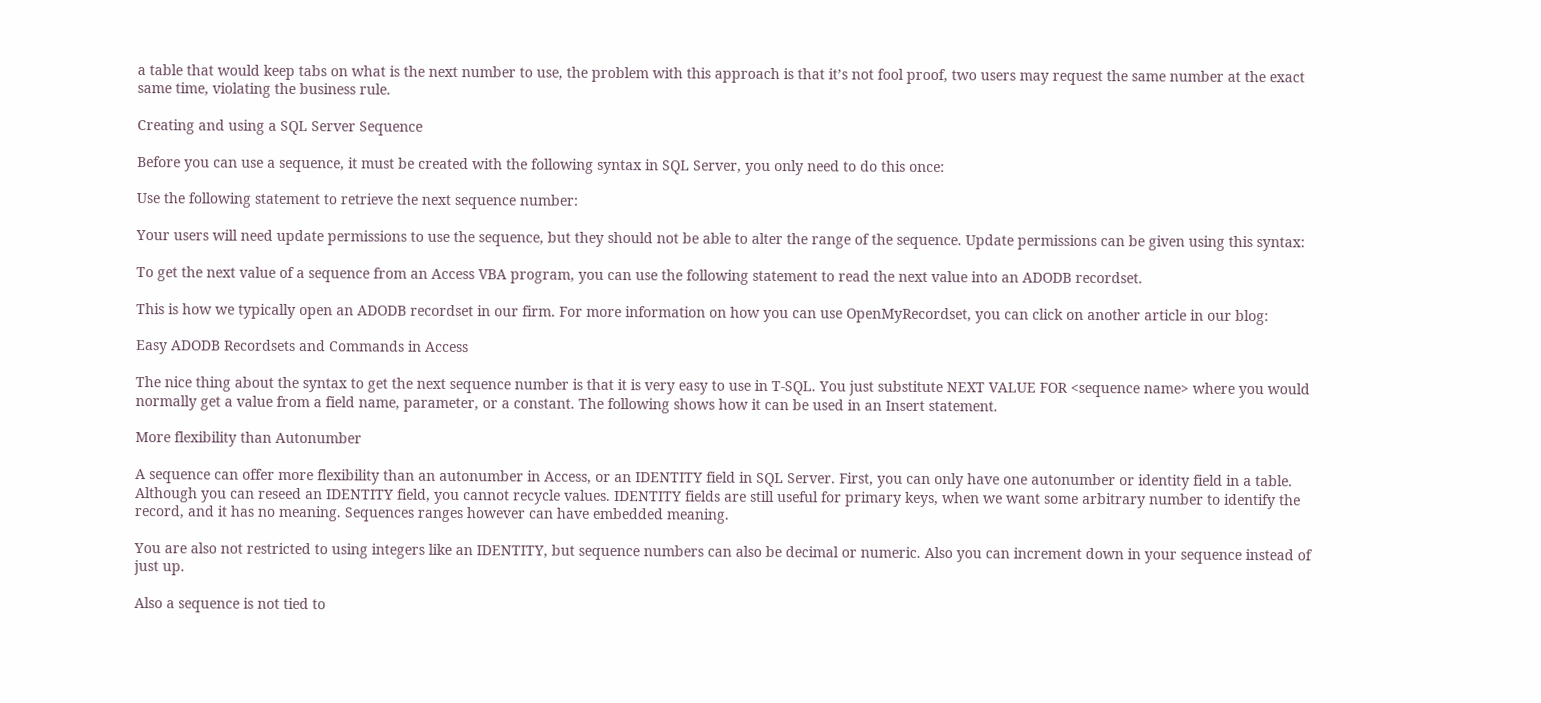a table that would keep tabs on what is the next number to use, the problem with this approach is that it’s not fool proof, two users may request the same number at the exact same time, violating the business rule.

Creating and using a SQL Server Sequence

Before you can use a sequence, it must be created with the following syntax in SQL Server, you only need to do this once:

Use the following statement to retrieve the next sequence number:

Your users will need update permissions to use the sequence, but they should not be able to alter the range of the sequence. Update permissions can be given using this syntax:

To get the next value of a sequence from an Access VBA program, you can use the following statement to read the next value into an ADODB recordset.

This is how we typically open an ADODB recordset in our firm. For more information on how you can use OpenMyRecordset, you can click on another article in our blog:

Easy ADODB Recordsets and Commands in Access

The nice thing about the syntax to get the next sequence number is that it is very easy to use in T-SQL. You just substitute NEXT VALUE FOR <sequence name> where you would normally get a value from a field name, parameter, or a constant. The following shows how it can be used in an Insert statement.

More flexibility than Autonumber

A sequence can offer more flexibility than an autonumber in Access, or an IDENTITY field in SQL Server. First, you can only have one autonumber or identity field in a table. Although you can reseed an IDENTITY field, you cannot recycle values. IDENTITY fields are still useful for primary keys, when we want some arbitrary number to identify the record, and it has no meaning. Sequences ranges however can have embedded meaning.

You are also not restricted to using integers like an IDENTITY, but sequence numbers can also be decimal or numeric. Also you can increment down in your sequence instead of just up.

Also a sequence is not tied to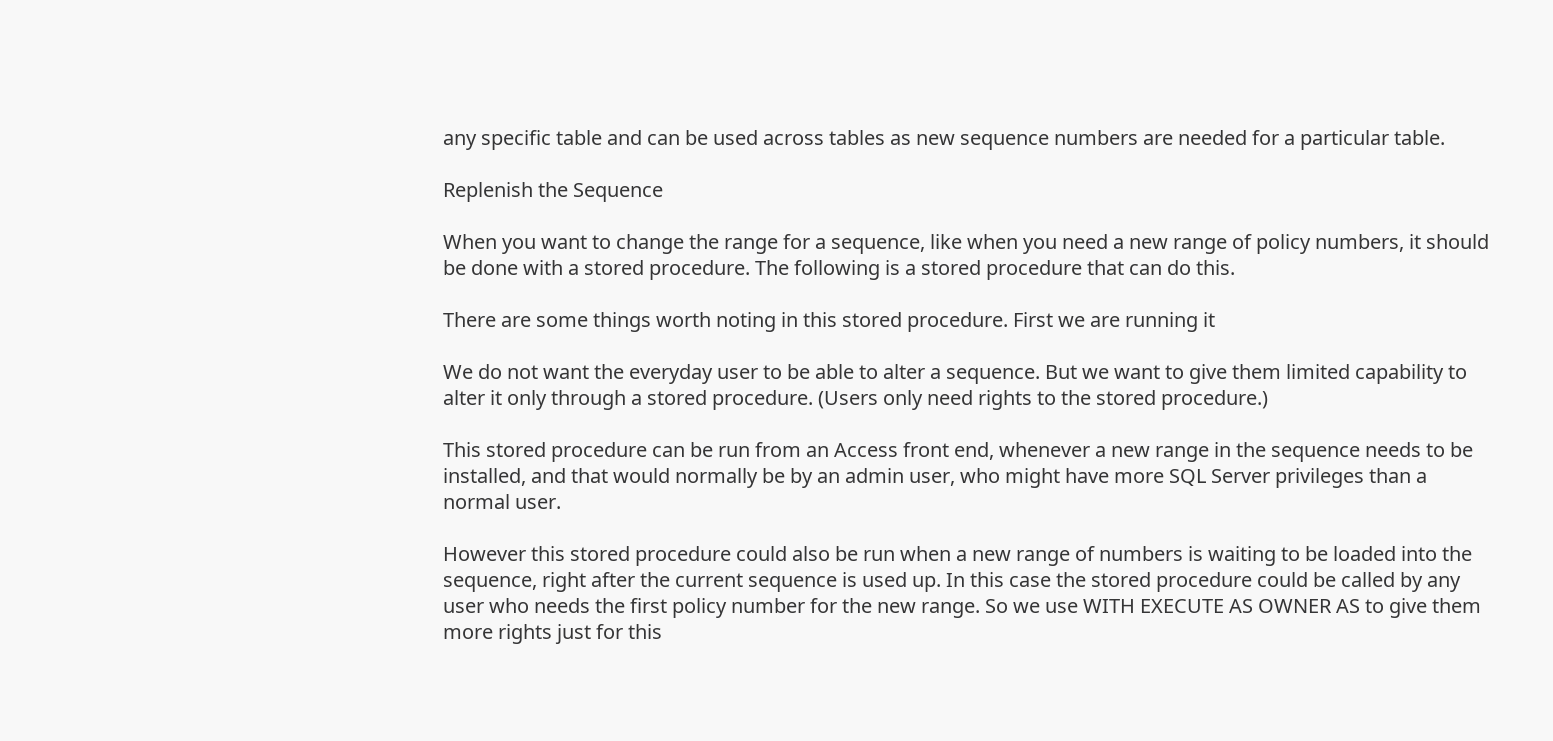any specific table and can be used across tables as new sequence numbers are needed for a particular table.

Replenish the Sequence

When you want to change the range for a sequence, like when you need a new range of policy numbers, it should be done with a stored procedure. The following is a stored procedure that can do this.

There are some things worth noting in this stored procedure. First we are running it

We do not want the everyday user to be able to alter a sequence. But we want to give them limited capability to alter it only through a stored procedure. (Users only need rights to the stored procedure.)

This stored procedure can be run from an Access front end, whenever a new range in the sequence needs to be installed, and that would normally be by an admin user, who might have more SQL Server privileges than a normal user.

However this stored procedure could also be run when a new range of numbers is waiting to be loaded into the sequence, right after the current sequence is used up. In this case the stored procedure could be called by any user who needs the first policy number for the new range. So we use WITH EXECUTE AS OWNER AS to give them more rights just for this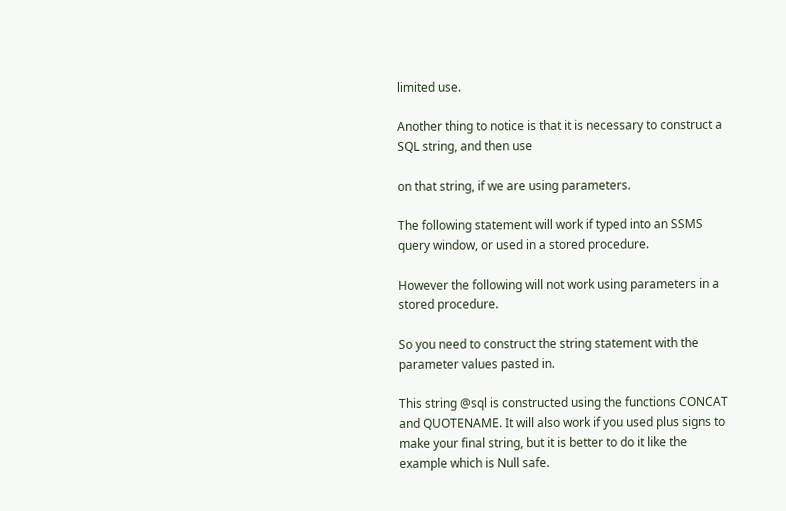limited use.

Another thing to notice is that it is necessary to construct a SQL string, and then use

on that string, if we are using parameters.

The following statement will work if typed into an SSMS query window, or used in a stored procedure.

However the following will not work using parameters in a stored procedure.

So you need to construct the string statement with the parameter values pasted in.

This string @sql is constructed using the functions CONCAT and QUOTENAME. It will also work if you used plus signs to make your final string, but it is better to do it like the example which is Null safe.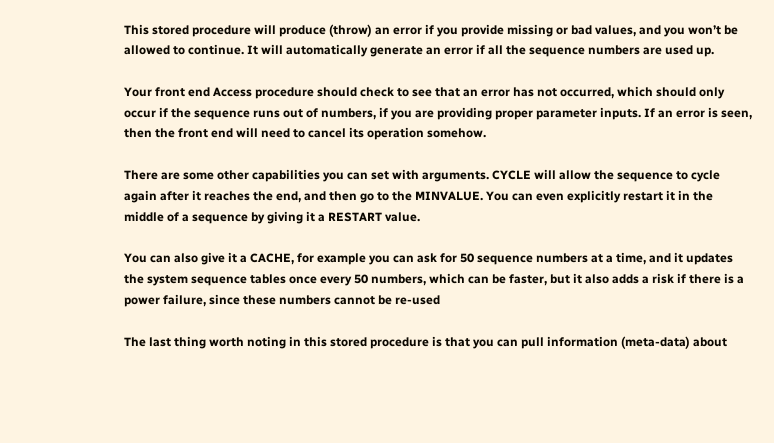This stored procedure will produce (throw) an error if you provide missing or bad values, and you won’t be allowed to continue. It will automatically generate an error if all the sequence numbers are used up.

Your front end Access procedure should check to see that an error has not occurred, which should only occur if the sequence runs out of numbers, if you are providing proper parameter inputs. If an error is seen, then the front end will need to cancel its operation somehow.

There are some other capabilities you can set with arguments. CYCLE will allow the sequence to cycle again after it reaches the end, and then go to the MINVALUE. You can even explicitly restart it in the middle of a sequence by giving it a RESTART value.

You can also give it a CACHE, for example you can ask for 50 sequence numbers at a time, and it updates the system sequence tables once every 50 numbers, which can be faster, but it also adds a risk if there is a power failure, since these numbers cannot be re-used

The last thing worth noting in this stored procedure is that you can pull information (meta-data) about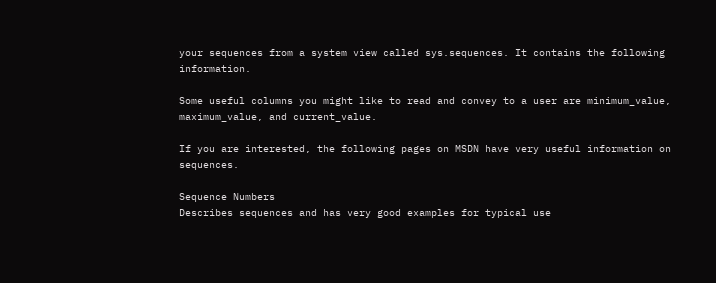your sequences from a system view called sys.sequences. It contains the following information.

Some useful columns you might like to read and convey to a user are minimum_value, maximum_value, and current_value.

If you are interested, the following pages on MSDN have very useful information on sequences.

Sequence Numbers
Describes sequences and has very good examples for typical use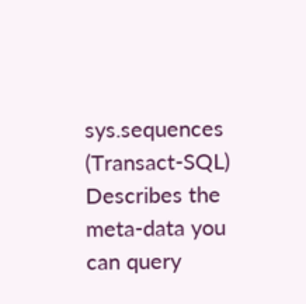sys.sequences (Transact-SQL)
Describes the meta-data you can query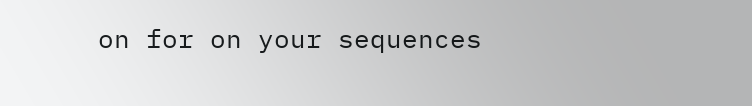on for on your sequences